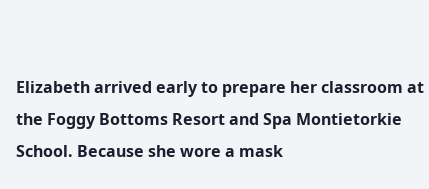Elizabeth arrived early to prepare her classroom at the Foggy Bottoms Resort and Spa Montietorkie School. Because she wore a mask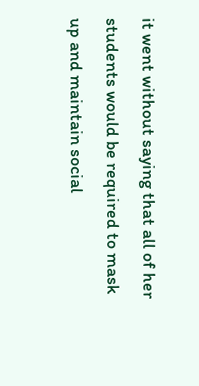it went without saying that all of her students would be required to mask up and maintain social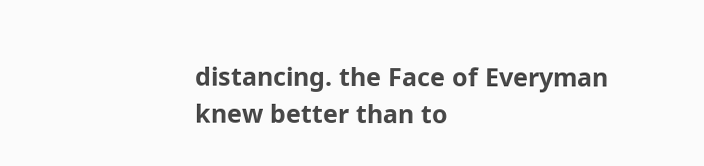distancing. the Face of Everyman knew better than to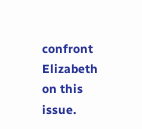confront Elizabeth on this issue.